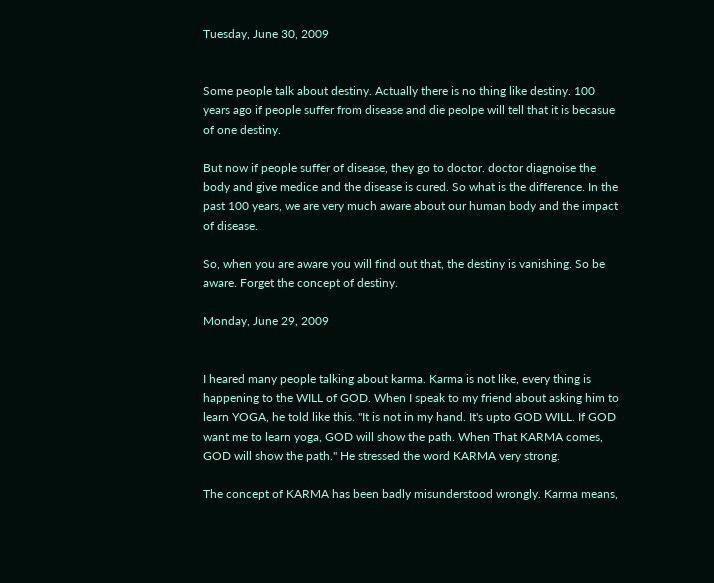Tuesday, June 30, 2009


Some people talk about destiny. Actually there is no thing like destiny. 100 years ago if people suffer from disease and die peolpe will tell that it is becasue of one destiny.

But now if people suffer of disease, they go to doctor. doctor diagnoise the body and give medice and the disease is cured. So what is the difference. In the past 100 years, we are very much aware about our human body and the impact of disease.

So, when you are aware you will find out that, the destiny is vanishing. So be aware. Forget the concept of destiny.

Monday, June 29, 2009


I heared many people talking about karma. Karma is not like, every thing is happening to the WILL of GOD. When I speak to my friend about asking him to learn YOGA, he told like this. "It is not in my hand. It's upto GOD WILL. If GOD want me to learn yoga, GOD will show the path. When That KARMA comes, GOD will show the path." He stressed the word KARMA very strong.

The concept of KARMA has been badly misunderstood wrongly. Karma means,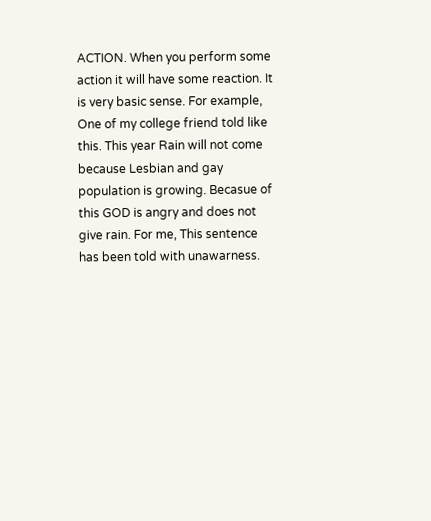ACTION. When you perform some action it will have some reaction. It is very basic sense. For example, One of my college friend told like this. This year Rain will not come because Lesbian and gay population is growing. Becasue of this GOD is angry and does not give rain. For me, This sentence has been told with unawarness.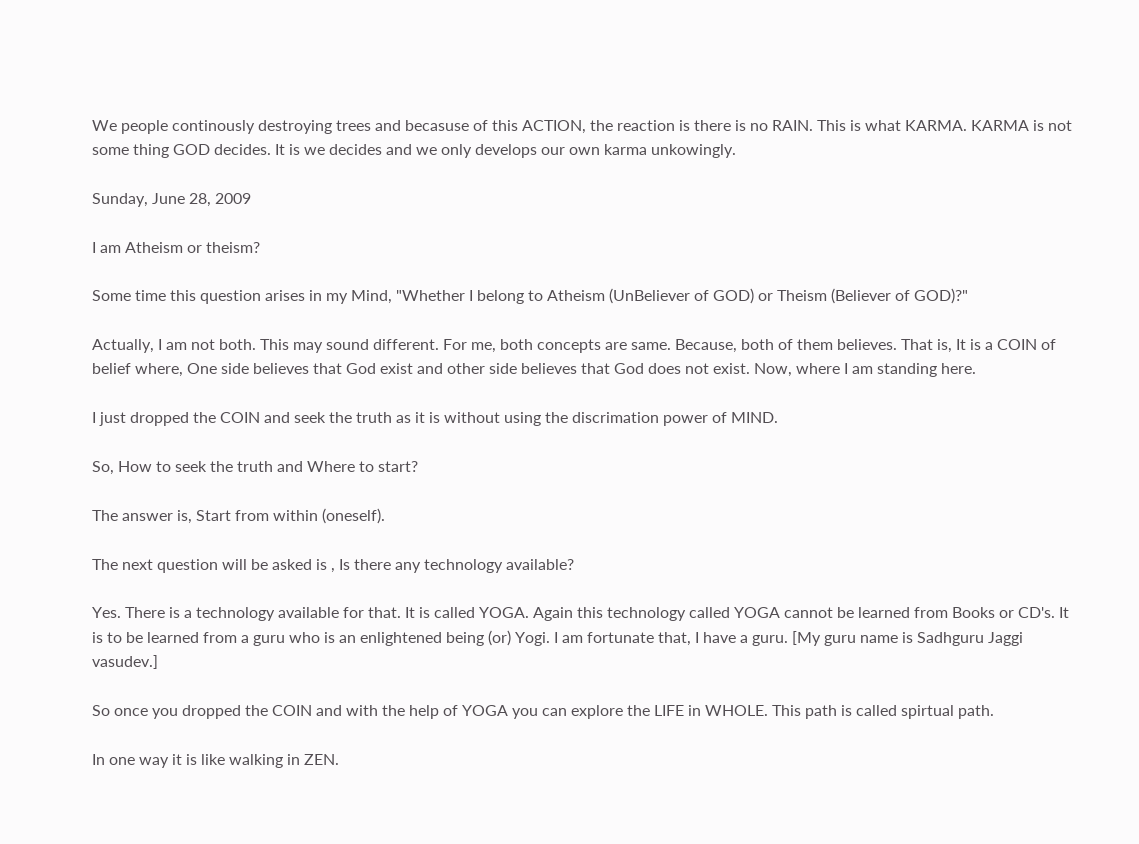We people continously destroying trees and becasuse of this ACTION, the reaction is there is no RAIN. This is what KARMA. KARMA is not some thing GOD decides. It is we decides and we only develops our own karma unkowingly.

Sunday, June 28, 2009

I am Atheism or theism?

Some time this question arises in my Mind, "Whether I belong to Atheism (UnBeliever of GOD) or Theism (Believer of GOD)?"

Actually, I am not both. This may sound different. For me, both concepts are same. Because, both of them believes. That is, It is a COIN of belief where, One side believes that God exist and other side believes that God does not exist. Now, where I am standing here.

I just dropped the COIN and seek the truth as it is without using the discrimation power of MIND.

So, How to seek the truth and Where to start?

The answer is, Start from within (oneself).

The next question will be asked is , Is there any technology available?

Yes. There is a technology available for that. It is called YOGA. Again this technology called YOGA cannot be learned from Books or CD's. It is to be learned from a guru who is an enlightened being (or) Yogi. I am fortunate that, I have a guru. [My guru name is Sadhguru Jaggi vasudev.]

So once you dropped the COIN and with the help of YOGA you can explore the LIFE in WHOLE. This path is called spirtual path.

In one way it is like walking in ZEN.